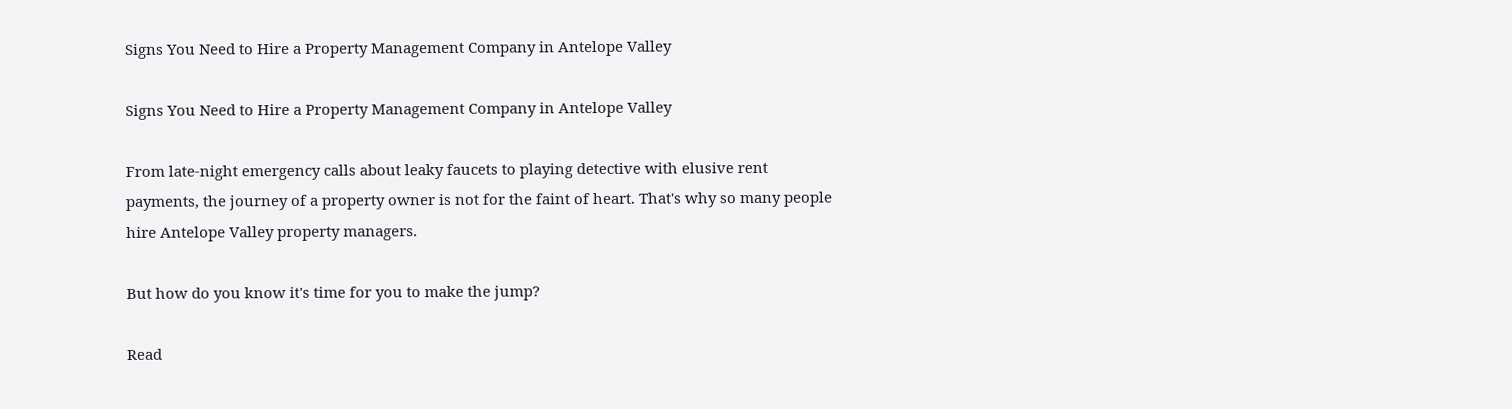Signs You Need to Hire a Property Management Company in Antelope Valley

Signs You Need to Hire a Property Management Company in Antelope Valley

From late-night emergency calls about leaky faucets to playing detective with elusive rent payments, the journey of a property owner is not for the faint of heart. That's why so many people hire Antelope Valley property managers.

But how do you know it's time for you to make the jump?

Read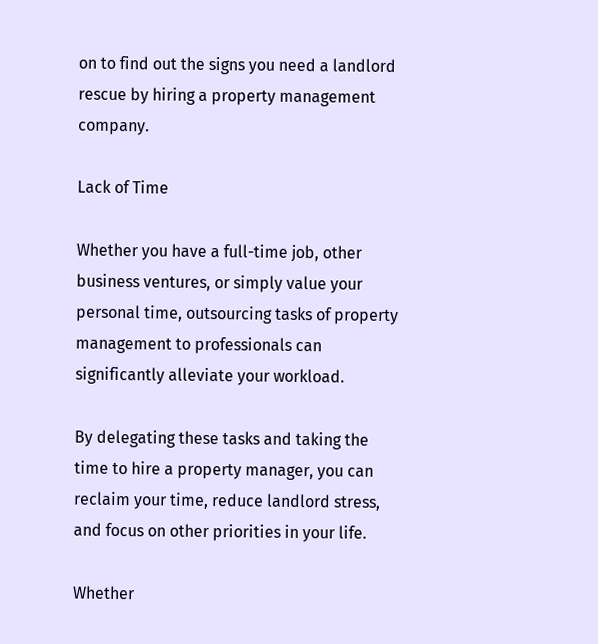on to find out the signs you need a landlord rescue by hiring a property management company.

Lack of Time

Whether you have a full-time job, other business ventures, or simply value your personal time, outsourcing tasks of property management to professionals can significantly alleviate your workload.

By delegating these tasks and taking the time to hire a property manager, you can reclaim your time, reduce landlord stress, and focus on other priorities in your life.

Whether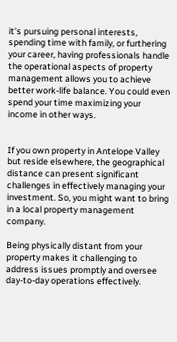it's pursuing personal interests, spending time with family, or furthering your career, having professionals handle the operational aspects of property management allows you to achieve better work-life balance. You could even spend your time maximizing your income in other ways.


If you own property in Antelope Valley but reside elsewhere, the geographical distance can present significant challenges in effectively managing your investment. So, you might want to bring in a local property management company.

Being physically distant from your property makes it challenging to address issues promptly and oversee day-to-day operations effectively.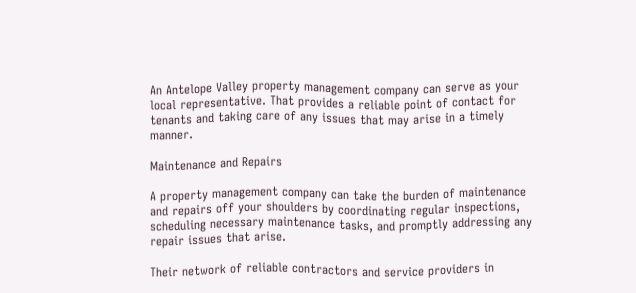An Antelope Valley property management company can serve as your local representative. That provides a reliable point of contact for tenants and taking care of any issues that may arise in a timely manner.

Maintenance and Repairs

A property management company can take the burden of maintenance and repairs off your shoulders by coordinating regular inspections, scheduling necessary maintenance tasks, and promptly addressing any repair issues that arise.

Their network of reliable contractors and service providers in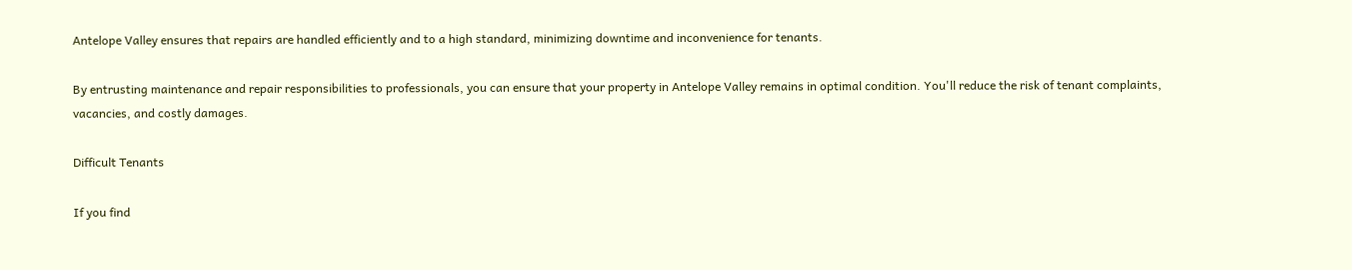Antelope Valley ensures that repairs are handled efficiently and to a high standard, minimizing downtime and inconvenience for tenants.

By entrusting maintenance and repair responsibilities to professionals, you can ensure that your property in Antelope Valley remains in optimal condition. You'll reduce the risk of tenant complaints, vacancies, and costly damages.

Difficult Tenants

If you find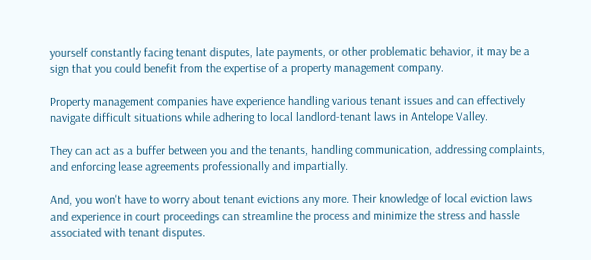yourself constantly facing tenant disputes, late payments, or other problematic behavior, it may be a sign that you could benefit from the expertise of a property management company.

Property management companies have experience handling various tenant issues and can effectively navigate difficult situations while adhering to local landlord-tenant laws in Antelope Valley.

They can act as a buffer between you and the tenants, handling communication, addressing complaints, and enforcing lease agreements professionally and impartially.

And, you won't have to worry about tenant evictions any more. Their knowledge of local eviction laws and experience in court proceedings can streamline the process and minimize the stress and hassle associated with tenant disputes.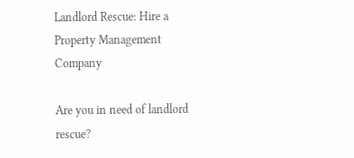Landlord Rescue: Hire a Property Management Company

Are you in need of landlord rescue?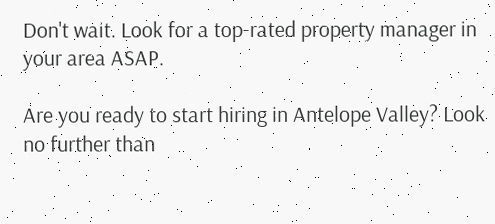Don't wait. Look for a top-rated property manager in your area ASAP.

Are you ready to start hiring in Antelope Valley? Look no further than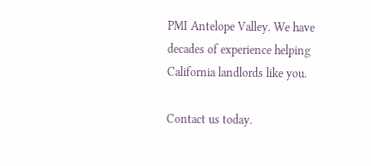PMI Antelope Valley. We have decades of experience helping California landlords like you.

Contact us today.